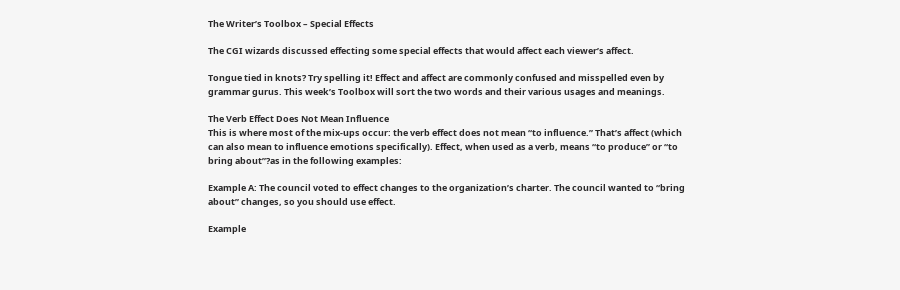The Writer’s Toolbox – Special Effects

The CGI wizards discussed effecting some special effects that would affect each viewer’s affect.

Tongue tied in knots? Try spelling it! Effect and affect are commonly confused and misspelled even by grammar gurus. This week’s Toolbox will sort the two words and their various usages and meanings.

The Verb Effect Does Not Mean Influence
This is where most of the mix-ups occur: the verb effect does not mean “to influence.” That’s affect (which can also mean to influence emotions specifically). Effect, when used as a verb, means “to produce” or “to bring about”?as in the following examples:

Example A: The council voted to effect changes to the organization’s charter. The council wanted to “bring about” changes, so you should use effect.

Example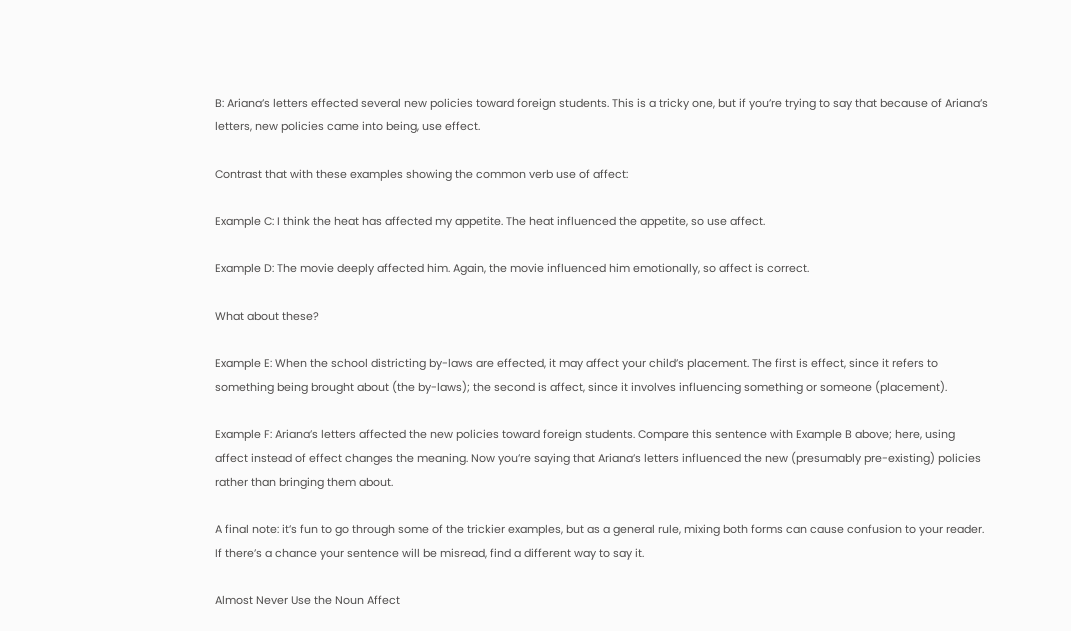B: Ariana’s letters effected several new policies toward foreign students. This is a tricky one, but if you’re trying to say that because of Ariana’s letters, new policies came into being, use effect.

Contrast that with these examples showing the common verb use of affect:

Example C: I think the heat has affected my appetite. The heat influenced the appetite, so use affect.

Example D: The movie deeply affected him. Again, the movie influenced him emotionally, so affect is correct.

What about these?

Example E: When the school districting by-laws are effected, it may affect your child’s placement. The first is effect, since it refers to something being brought about (the by-laws); the second is affect, since it involves influencing something or someone (placement).

Example F: Ariana’s letters affected the new policies toward foreign students. Compare this sentence with Example B above; here, using affect instead of effect changes the meaning. Now you’re saying that Ariana’s letters influenced the new (presumably pre-existing) policies rather than bringing them about.

A final note: it’s fun to go through some of the trickier examples, but as a general rule, mixing both forms can cause confusion to your reader. If there’s a chance your sentence will be misread, find a different way to say it.

Almost Never Use the Noun Affect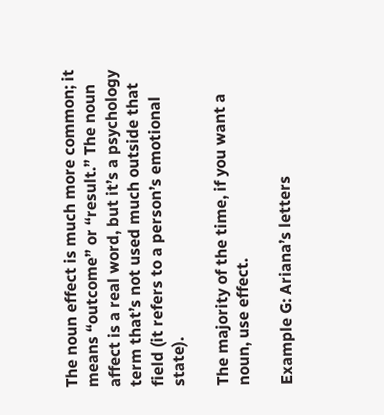The noun effect is much more common; it means “outcome” or “result.” The noun affect is a real word, but it’s a psychology term that’s not used much outside that field (it refers to a person’s emotional state).

The majority of the time, if you want a noun, use effect.

Example G: Ariana’s letters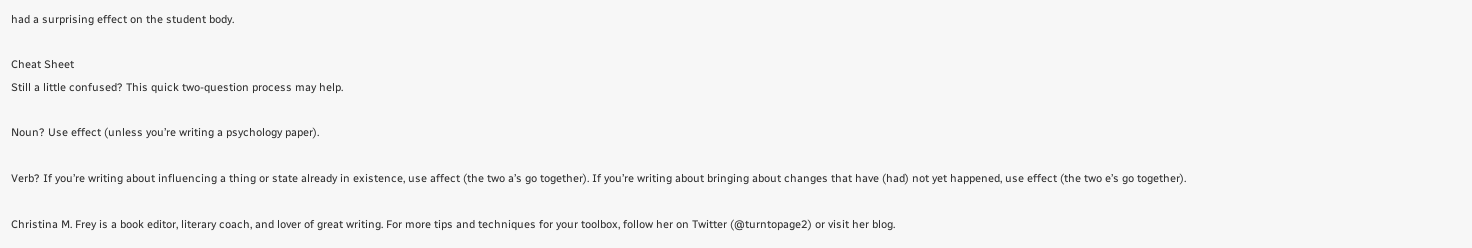had a surprising effect on the student body.

Cheat Sheet
Still a little confused? This quick two-question process may help.

Noun? Use effect (unless you’re writing a psychology paper).

Verb? If you’re writing about influencing a thing or state already in existence, use affect (the two a’s go together). If you’re writing about bringing about changes that have (had) not yet happened, use effect (the two e’s go together).

Christina M. Frey is a book editor, literary coach, and lover of great writing. For more tips and techniques for your toolbox, follow her on Twitter (@turntopage2) or visit her blog.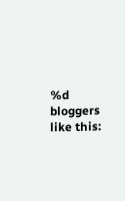%d bloggers like this: